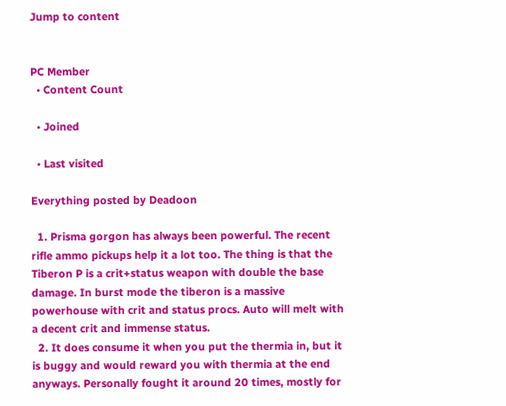Jump to content


PC Member
  • Content Count

  • Joined

  • Last visited

Everything posted by Deadoon

  1. Prisma gorgon has always been powerful. The recent rifle ammo pickups help it a lot too. The thing is that the Tiberon P is a crit+status weapon with double the base damage. In burst mode the tiberon is a massive powerhouse with crit and status procs. Auto will melt with a decent crit and immense status.
  2. It does consume it when you put the thermia in, but it is buggy and would reward you with thermia at the end anyways. Personally fought it around 20 times, mostly for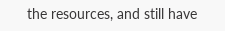the resources, and still have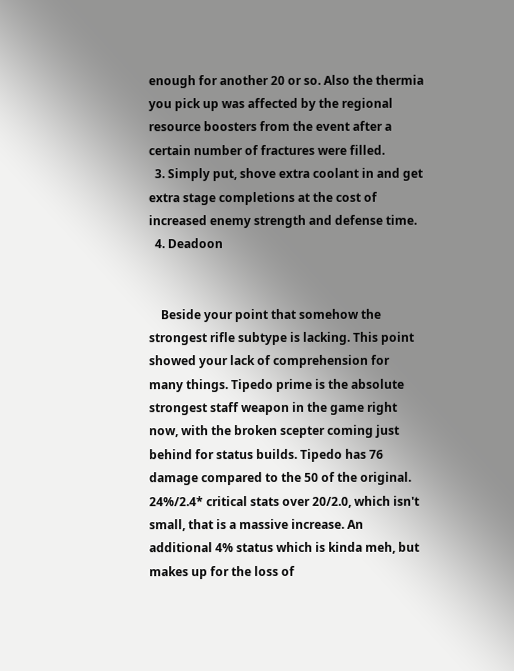enough for another 20 or so. Also the thermia you pick up was affected by the regional resource boosters from the event after a certain number of fractures were filled.
  3. Simply put, shove extra coolant in and get extra stage completions at the cost of increased enemy strength and defense time.
  4. Deadoon


    Beside your point that somehow the strongest rifle subtype is lacking. This point showed your lack of comprehension for many things. Tipedo prime is the absolute strongest staff weapon in the game right now, with the broken scepter coming just behind for status builds. Tipedo has 76 damage compared to the 50 of the original. 24%/2.4* critical stats over 20/2.0, which isn't small, that is a massive increase. An additional 4% status which is kinda meh, but makes up for the loss of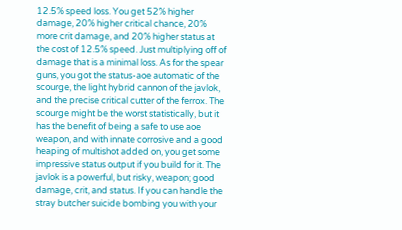12.5% speed loss. You get 52% higher damage, 20% higher critical chance, 20% more crit damage, and 20% higher status at the cost of 12.5% speed. Just multiplying off of damage that is a minimal loss. As for the spear guns, you got the status-aoe automatic of the scourge, the light hybrid cannon of the javlok, and the precise critical cutter of the ferrox. The scourge might be the worst statistically, but it has the benefit of being a safe to use aoe weapon, and with innate corrosive and a good heaping of multishot added on, you get some impressive status output if you build for it. The javlok is a powerful, but risky, weapon; good damage, crit, and status. If you can handle the stray butcher suicide bombing you with your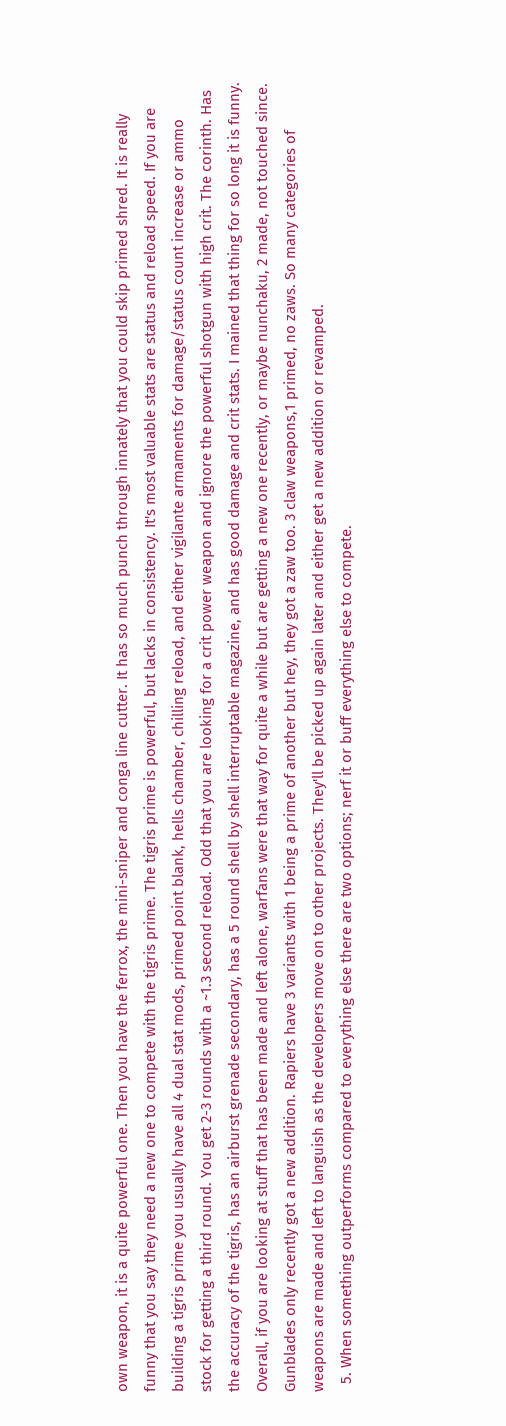own weapon, it is a quite powerful one. Then you have the ferrox, the mini-sniper and conga line cutter. It has so much punch through innately that you could skip primed shred. It is really funny that you say they need a new one to compete with the tigris prime. The tigris prime is powerful, but lacks in consistency. It's most valuable stats are status and reload speed. If you are building a tigris prime you usually have all 4 dual stat mods, primed point blank, hells chamber, chilling reload, and either vigilante armaments for damage/status count increase or ammo stock for getting a third round. You get 2-3 rounds with a ~1.3 second reload. Odd that you are looking for a crit power weapon and ignore the powerful shotgun with high crit. The corinth. Has the accuracy of the tigris, has an airburst grenade secondary, has a 5 round shell by shell interruptable magazine, and has good damage and crit stats. I mained that thing for so long it is funny. Overall, if you are looking at stuff that has been made and left alone, warfans were that way for quite a while but are getting a new one recently, or maybe nunchaku, 2 made, not touched since. Gunblades only recently got a new addition. Rapiers have 3 variants with 1 being a prime of another but hey, they got a zaw too. 3 claw weapons,1 primed, no zaws. So many categories of weapons are made and left to languish as the developers move on to other projects. They'll be picked up again later and either get a new addition or revamped.
  5. When something outperforms compared to everything else there are two options; nerf it or buff everything else to compete.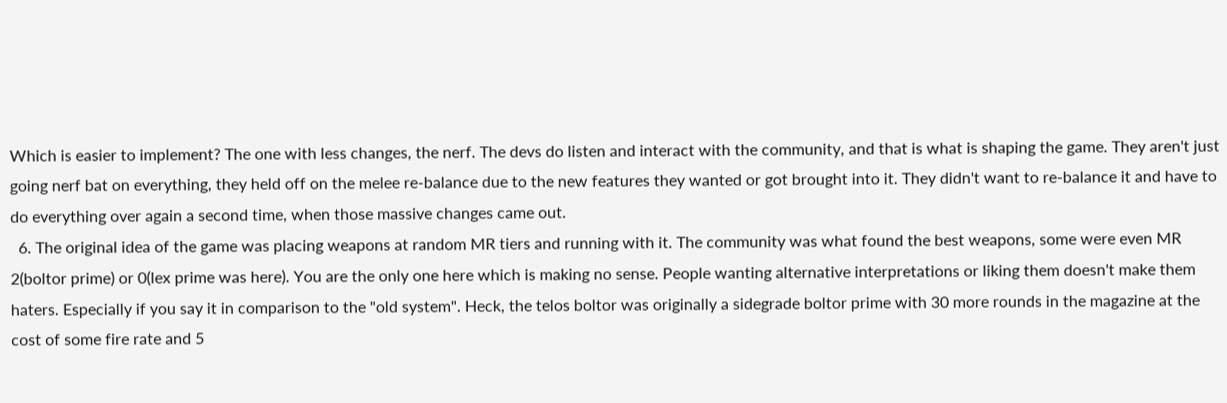Which is easier to implement? The one with less changes, the nerf. The devs do listen and interact with the community, and that is what is shaping the game. They aren't just going nerf bat on everything, they held off on the melee re-balance due to the new features they wanted or got brought into it. They didn't want to re-balance it and have to do everything over again a second time, when those massive changes came out.
  6. The original idea of the game was placing weapons at random MR tiers and running with it. The community was what found the best weapons, some were even MR 2(boltor prime) or 0(lex prime was here). You are the only one here which is making no sense. People wanting alternative interpretations or liking them doesn't make them haters. Especially if you say it in comparison to the "old system". Heck, the telos boltor was originally a sidegrade boltor prime with 30 more rounds in the magazine at the cost of some fire rate and 5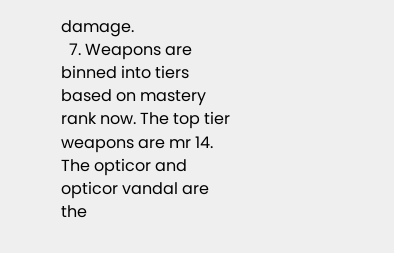damage.
  7. Weapons are binned into tiers based on mastery rank now. The top tier weapons are mr 14. The opticor and opticor vandal are the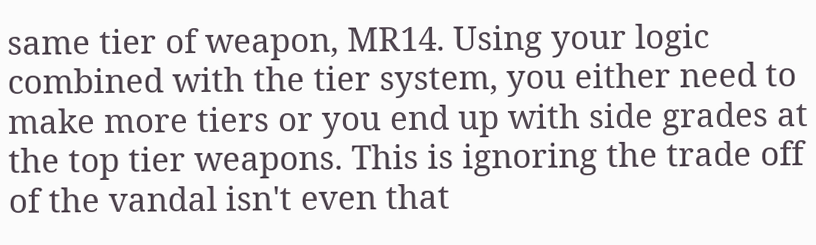same tier of weapon, MR14. Using your logic combined with the tier system, you either need to make more tiers or you end up with side grades at the top tier weapons. This is ignoring the trade off of the vandal isn't even that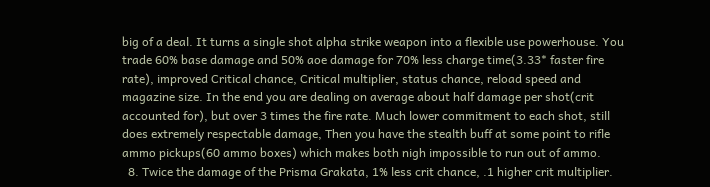big of a deal. It turns a single shot alpha strike weapon into a flexible use powerhouse. You trade 60% base damage and 50% aoe damage for 70% less charge time(3.33* faster fire rate), improved Critical chance, Critical multiplier, status chance, reload speed and magazine size. In the end you are dealing on average about half damage per shot(crit accounted for), but over 3 times the fire rate. Much lower commitment to each shot, still does extremely respectable damage, Then you have the stealth buff at some point to rifle ammo pickups(60 ammo boxes) which makes both nigh impossible to run out of ammo.
  8. Twice the damage of the Prisma Grakata, 1% less crit chance, .1 higher crit multiplier.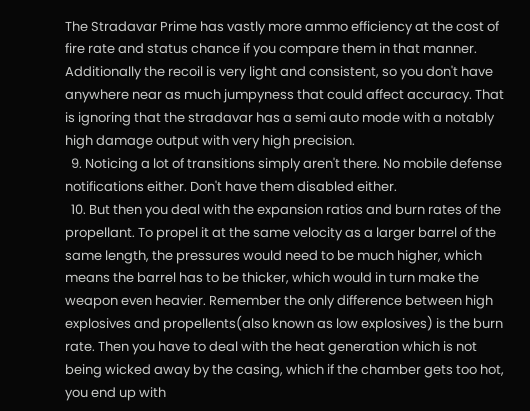The Stradavar Prime has vastly more ammo efficiency at the cost of fire rate and status chance if you compare them in that manner. Additionally the recoil is very light and consistent, so you don't have anywhere near as much jumpyness that could affect accuracy. That is ignoring that the stradavar has a semi auto mode with a notably high damage output with very high precision.
  9. Noticing a lot of transitions simply aren't there. No mobile defense notifications either. Don't have them disabled either.
  10. But then you deal with the expansion ratios and burn rates of the propellant. To propel it at the same velocity as a larger barrel of the same length, the pressures would need to be much higher, which means the barrel has to be thicker, which would in turn make the weapon even heavier. Remember the only difference between high explosives and propellents(also known as low explosives) is the burn rate. Then you have to deal with the heat generation which is not being wicked away by the casing, which if the chamber gets too hot, you end up with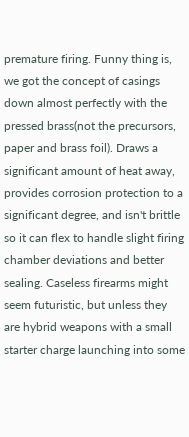premature firing. Funny thing is, we got the concept of casings down almost perfectly with the pressed brass(not the precursors, paper and brass foil). Draws a significant amount of heat away, provides corrosion protection to a significant degree, and isn't brittle so it can flex to handle slight firing chamber deviations and better sealing. Caseless firearms might seem futuristic, but unless they are hybrid weapons with a small starter charge launching into some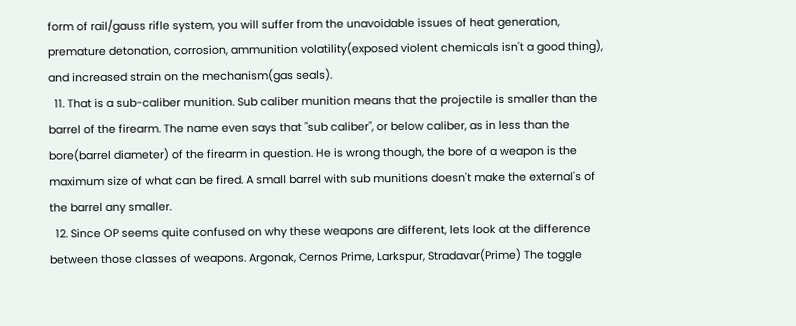form of rail/gauss rifle system, you will suffer from the unavoidable issues of heat generation, premature detonation, corrosion, ammunition volatility(exposed violent chemicals isn't a good thing), and increased strain on the mechanism(gas seals).
  11. That is a sub-caliber munition. Sub caliber munition means that the projectile is smaller than the barrel of the firearm. The name even says that "sub caliber", or below caliber, as in less than the bore(barrel diameter) of the firearm in question. He is wrong though, the bore of a weapon is the maximum size of what can be fired. A small barrel with sub munitions doesn't make the external's of the barrel any smaller.
  12. Since OP seems quite confused on why these weapons are different, lets look at the difference between those classes of weapons. Argonak, Cernos Prime, Larkspur, Stradavar(Prime) The toggle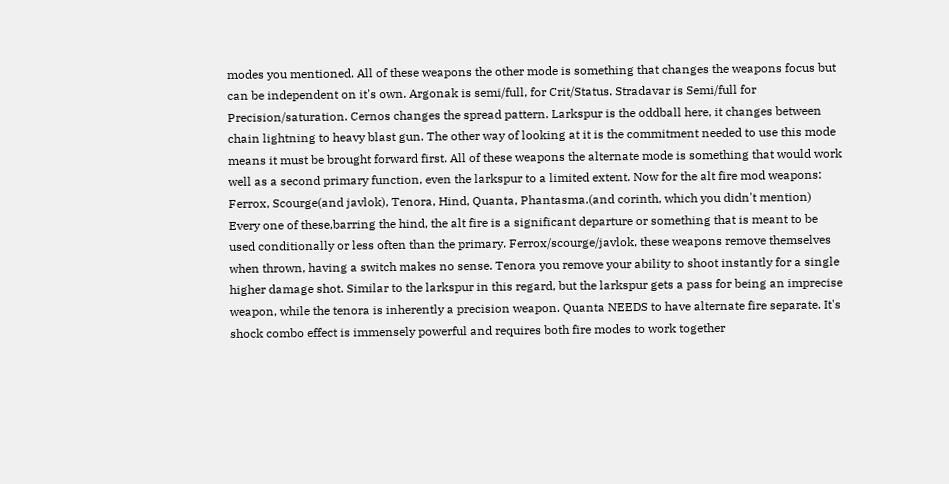modes you mentioned. All of these weapons the other mode is something that changes the weapons focus but can be independent on it's own. Argonak is semi/full, for Crit/Status. Stradavar is Semi/full for Precision/saturation. Cernos changes the spread pattern. Larkspur is the oddball here, it changes between chain lightning to heavy blast gun. The other way of looking at it is the commitment needed to use this mode means it must be brought forward first. All of these weapons the alternate mode is something that would work well as a second primary function, even the larkspur to a limited extent. Now for the alt fire mod weapons: Ferrox, Scourge(and javlok), Tenora, Hind, Quanta, Phantasma.(and corinth, which you didn't mention) Every one of these,barring the hind, the alt fire is a significant departure or something that is meant to be used conditionally or less often than the primary. Ferrox/scourge/javlok, these weapons remove themselves when thrown, having a switch makes no sense. Tenora you remove your ability to shoot instantly for a single higher damage shot. Similar to the larkspur in this regard, but the larkspur gets a pass for being an imprecise weapon, while the tenora is inherently a precision weapon. Quanta NEEDS to have alternate fire separate. It's shock combo effect is immensely powerful and requires both fire modes to work together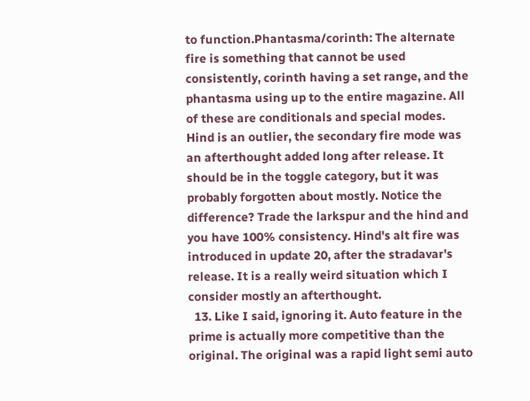to function.Phantasma/corinth: The alternate fire is something that cannot be used consistently, corinth having a set range, and the phantasma using up to the entire magazine. All of these are conditionals and special modes. Hind is an outlier, the secondary fire mode was an afterthought added long after release. It should be in the toggle category, but it was probably forgotten about mostly. Notice the difference? Trade the larkspur and the hind and you have 100% consistency. Hind's alt fire was introduced in update 20, after the stradavar's release. It is a really weird situation which I consider mostly an afterthought.
  13. Like I said, ignoring it. Auto feature in the prime is actually more competitive than the original. The original was a rapid light semi auto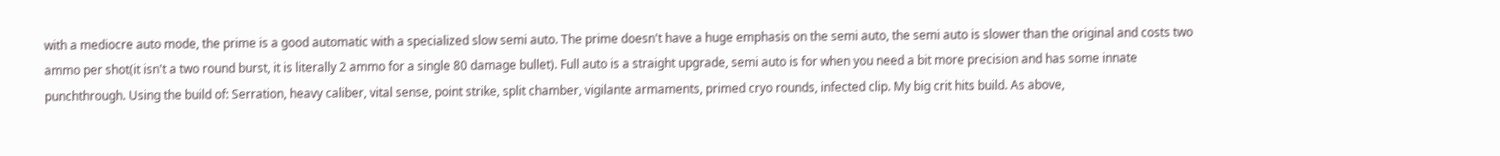with a mediocre auto mode, the prime is a good automatic with a specialized slow semi auto. The prime doesn't have a huge emphasis on the semi auto, the semi auto is slower than the original and costs two ammo per shot(it isn't a two round burst, it is literally 2 ammo for a single 80 damage bullet). Full auto is a straight upgrade, semi auto is for when you need a bit more precision and has some innate punchthrough. Using the build of: Serration, heavy caliber, vital sense, point strike, split chamber, vigilante armaments, primed cryo rounds, infected clip. My big crit hits build. As above,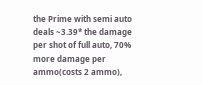the Prime with semi auto deals ~3.39* the damage per shot of full auto, 70% more damage per ammo(costs 2 ammo),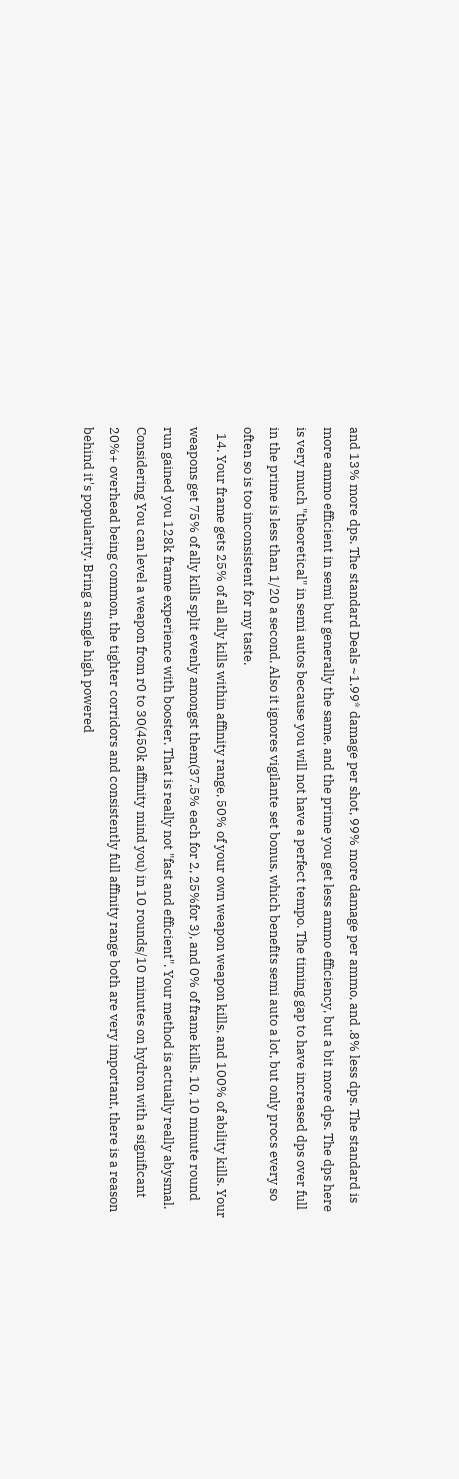and 13% more dps. The standard Deals ~1.99* damage per shot, 99% more damage per ammo, and .8% less dps. The standard is more ammo efficient in semi but generally the same, and the prime you get less ammo efficiency, but a bit more dps. The dps here is very much "theoretical" in semi autos because you will not have a perfect tempo. The timing gap to have increased dps over full in the prime is less than 1/20 a second. Also it ignores vigilante set bonus, which benefits semi auto a lot, but only procs every so often so is too inconsistent for my taste.
  14. Your frame gets 25% of all ally kills within affinity range, 50% of your own weapon weapon kills, and 100% of ability kills. Your weapons get 75% of ally kills split evenly amongst them(37.5% each for 2, 25%for 3), and 0% of frame kills. 10, 10 minute round run gained you 128k frame experience with booster. That is really not "fast and efficient". Your method is actually really abysmal. Considering You can level a weapon from r0 to 30(450k affinity mind you) in 10 rounds/10 minutes on hydron with a significant 20%+ overhead being common, the tighter corridors and consistently full affinity range both are very important, there is a reason behind it's popularity. Bring a single high powered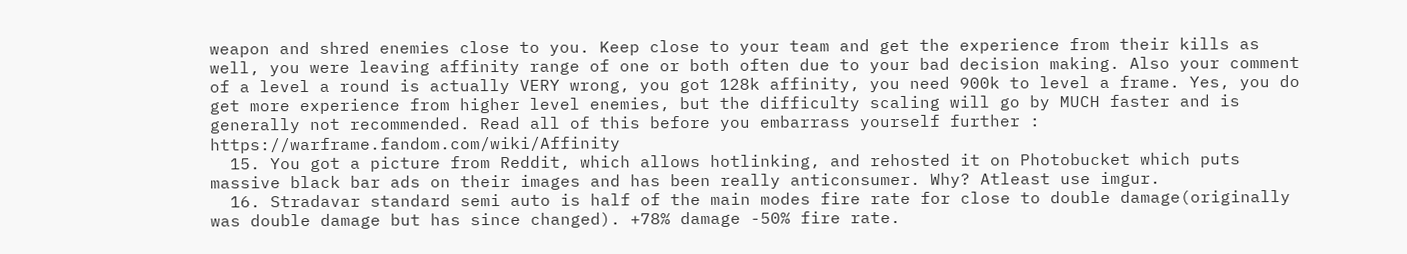weapon and shred enemies close to you. Keep close to your team and get the experience from their kills as well, you were leaving affinity range of one or both often due to your bad decision making. Also your comment of a level a round is actually VERY wrong, you got 128k affinity, you need 900k to level a frame. Yes, you do get more experience from higher level enemies, but the difficulty scaling will go by MUCH faster and is generally not recommended. Read all of this before you embarrass yourself further : https://warframe.fandom.com/wiki/Affinity
  15. You got a picture from Reddit, which allows hotlinking, and rehosted it on Photobucket which puts massive black bar ads on their images and has been really anticonsumer. Why? Atleast use imgur.
  16. Stradavar standard semi auto is half of the main modes fire rate for close to double damage(originally was double damage but has since changed). +78% damage -50% fire rate.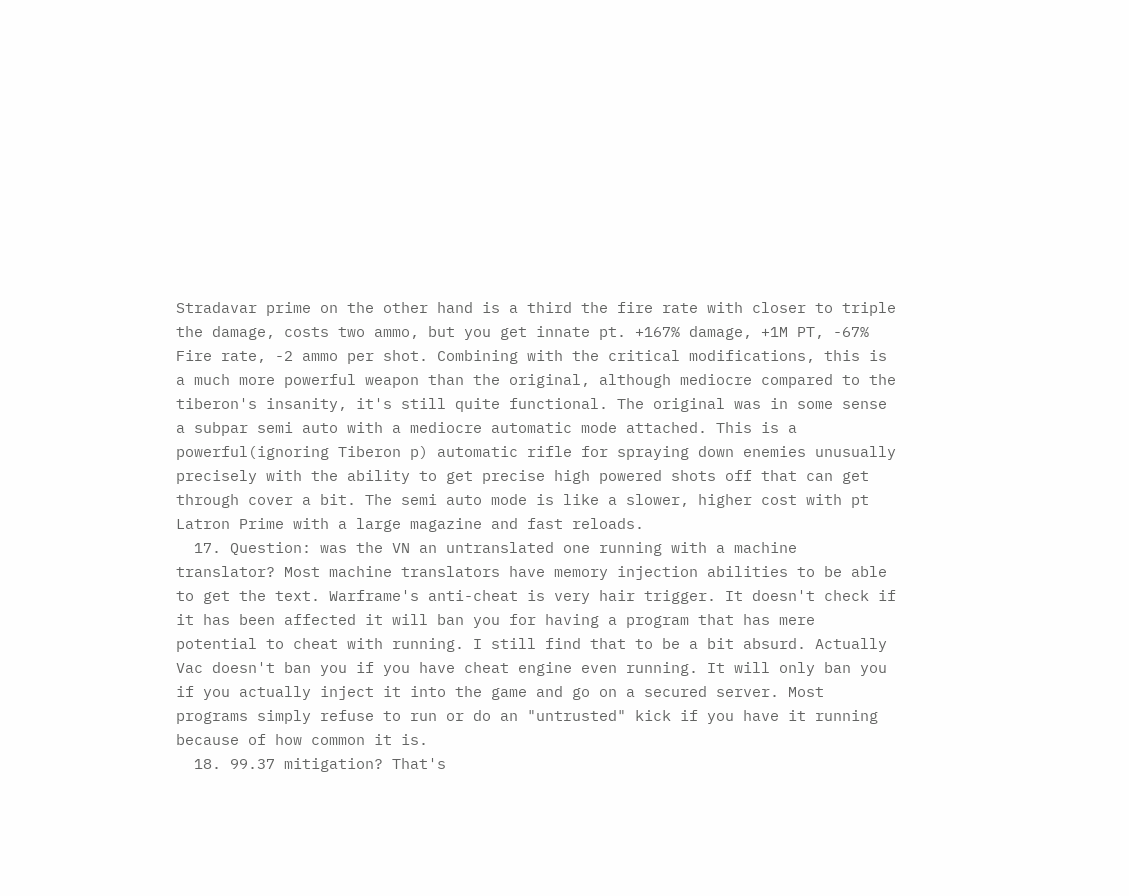Stradavar prime on the other hand is a third the fire rate with closer to triple the damage, costs two ammo, but you get innate pt. +167% damage, +1M PT, -67% Fire rate, -2 ammo per shot. Combining with the critical modifications, this is a much more powerful weapon than the original, although mediocre compared to the tiberon's insanity, it's still quite functional. The original was in some sense a subpar semi auto with a mediocre automatic mode attached. This is a powerful(ignoring Tiberon p) automatic rifle for spraying down enemies unusually precisely with the ability to get precise high powered shots off that can get through cover a bit. The semi auto mode is like a slower, higher cost with pt Latron Prime with a large magazine and fast reloads.
  17. Question: was the VN an untranslated one running with a machine translator? Most machine translators have memory injection abilities to be able to get the text. Warframe's anti-cheat is very hair trigger. It doesn't check if it has been affected it will ban you for having a program that has mere potential to cheat with running. I still find that to be a bit absurd. Actually Vac doesn't ban you if you have cheat engine even running. It will only ban you if you actually inject it into the game and go on a secured server. Most programs simply refuse to run or do an "untrusted" kick if you have it running because of how common it is.
  18. 99.37 mitigation? That's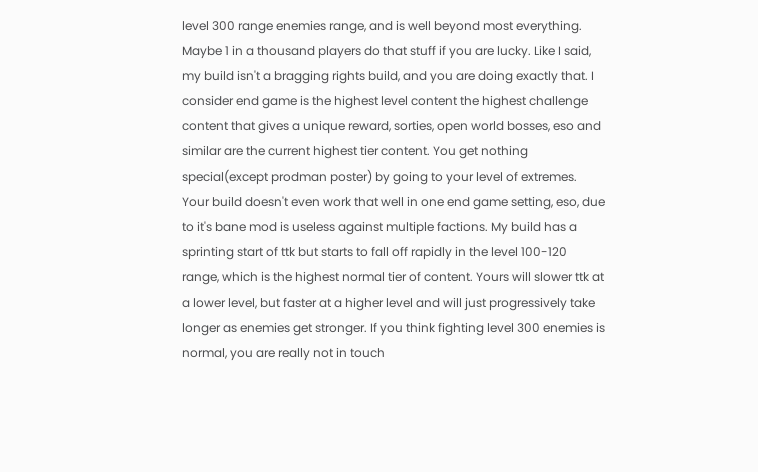level 300 range enemies range, and is well beyond most everything. Maybe 1 in a thousand players do that stuff if you are lucky. Like I said, my build isn't a bragging rights build, and you are doing exactly that. I consider end game is the highest level content the highest challenge content that gives a unique reward, sorties, open world bosses, eso and similar are the current highest tier content. You get nothing special(except prodman poster) by going to your level of extremes. Your build doesn't even work that well in one end game setting, eso, due to it's bane mod is useless against multiple factions. My build has a sprinting start of ttk but starts to fall off rapidly in the level 100-120 range, which is the highest normal tier of content. Yours will slower ttk at a lower level, but faster at a higher level and will just progressively take longer as enemies get stronger. If you think fighting level 300 enemies is normal, you are really not in touch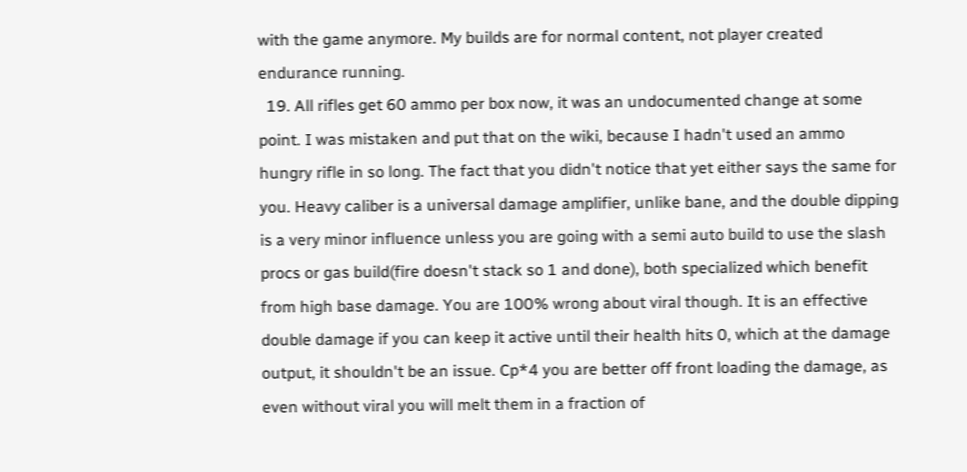with the game anymore. My builds are for normal content, not player created endurance running.
  19. All rifles get 60 ammo per box now, it was an undocumented change at some point. I was mistaken and put that on the wiki, because I hadn't used an ammo hungry rifle in so long. The fact that you didn't notice that yet either says the same for you. Heavy caliber is a universal damage amplifier, unlike bane, and the double dipping is a very minor influence unless you are going with a semi auto build to use the slash procs or gas build(fire doesn't stack so 1 and done), both specialized which benefit from high base damage. You are 100% wrong about viral though. It is an effective double damage if you can keep it active until their health hits 0, which at the damage output, it shouldn't be an issue. Cp*4 you are better off front loading the damage, as even without viral you will melt them in a fraction of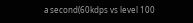a second(60kdps vs level 100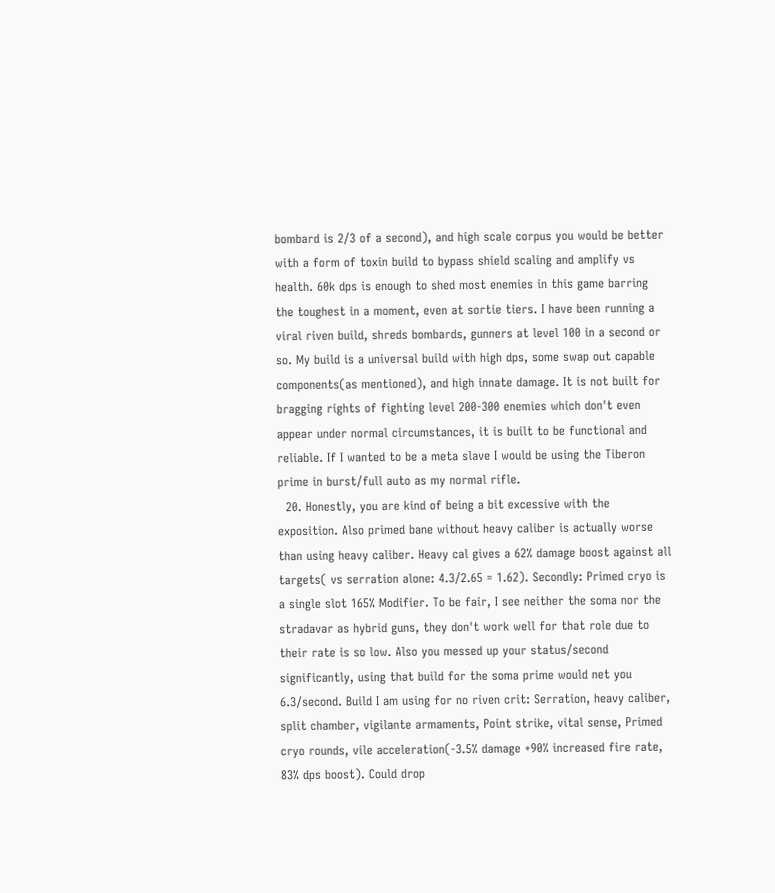bombard is 2/3 of a second), and high scale corpus you would be better with a form of toxin build to bypass shield scaling and amplify vs health. 60k dps is enough to shed most enemies in this game barring the toughest in a moment, even at sortie tiers. I have been running a viral riven build, shreds bombards, gunners at level 100 in a second or so. My build is a universal build with high dps, some swap out capable components(as mentioned), and high innate damage. It is not built for bragging rights of fighting level 200-300 enemies which don't even appear under normal circumstances, it is built to be functional and reliable. If I wanted to be a meta slave I would be using the Tiberon prime in burst/full auto as my normal rifle.
  20. Honestly, you are kind of being a bit excessive with the exposition. Also primed bane without heavy caliber is actually worse than using heavy caliber. Heavy cal gives a 62% damage boost against all targets( vs serration alone: 4.3/2.65 = 1.62). Secondly: Primed cryo is a single slot 165% Modifier. To be fair, I see neither the soma nor the stradavar as hybrid guns, they don't work well for that role due to their rate is so low. Also you messed up your status/second significantly, using that build for the soma prime would net you 6.3/second. Build I am using for no riven crit: Serration, heavy caliber, split chamber, vigilante armaments, Point strike, vital sense, Primed cryo rounds, vile acceleration(-3.5% damage +90% increased fire rate, 83% dps boost). Could drop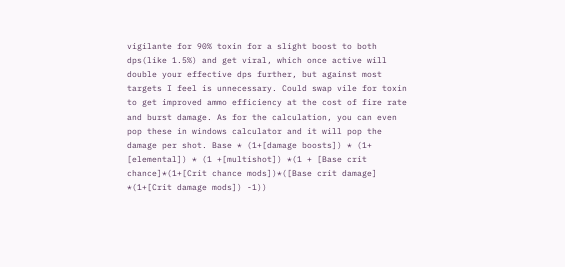vigilante for 90% toxin for a slight boost to both dps(like 1.5%) and get viral, which once active will double your effective dps further, but against most targets I feel is unnecessary. Could swap vile for toxin to get improved ammo efficiency at the cost of fire rate and burst damage. As for the calculation, you can even pop these in windows calculator and it will pop the damage per shot. Base * (1+[damage boosts]) * (1+ [elemental]) * (1 +[multishot]) *(1 + [Base crit chance]*(1+[Crit chance mods])*([Base crit damage] *(1+[Crit damage mods]) -1))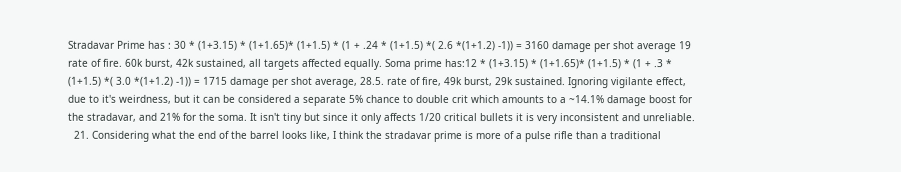Stradavar Prime has : 30 * (1+3.15) * (1+1.65)* (1+1.5) * (1 + .24 * (1+1.5) *( 2.6 *(1+1.2) -1)) = 3160 damage per shot average 19 rate of fire. 60k burst, 42k sustained, all targets affected equally. Soma prime has:12 * (1+3.15) * (1+1.65)* (1+1.5) * (1 + .3 * (1+1.5) *( 3.0 *(1+1.2) -1)) = 1715 damage per shot average, 28.5. rate of fire, 49k burst, 29k sustained. Ignoring vigilante effect, due to it's weirdness, but it can be considered a separate 5% chance to double crit which amounts to a ~14.1% damage boost for the stradavar, and 21% for the soma. It isn't tiny but since it only affects 1/20 critical bullets it is very inconsistent and unreliable.
  21. Considering what the end of the barrel looks like, I think the stradavar prime is more of a pulse rifle than a traditional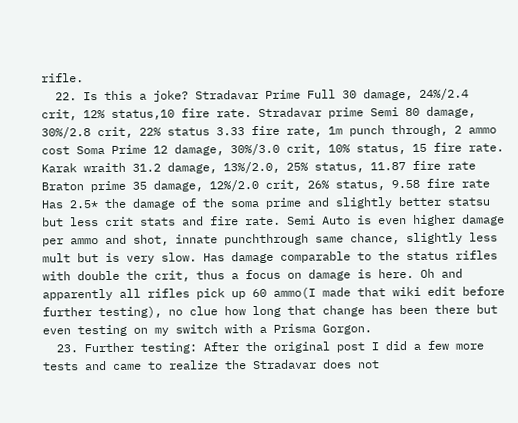rifle.
  22. Is this a joke? Stradavar Prime Full 30 damage, 24%/2.4 crit, 12% status,10 fire rate. Stradavar prime Semi 80 damage, 30%/2.8 crit, 22% status 3.33 fire rate, 1m punch through, 2 ammo cost Soma Prime 12 damage, 30%/3.0 crit, 10% status, 15 fire rate. Karak wraith 31.2 damage, 13%/2.0, 25% status, 11.87 fire rate Braton prime 35 damage, 12%/2.0 crit, 26% status, 9.58 fire rate Has 2.5* the damage of the soma prime and slightly better statsu but less crit stats and fire rate. Semi Auto is even higher damage per ammo and shot, innate punchthrough same chance, slightly less mult but is very slow. Has damage comparable to the status rifles with double the crit, thus a focus on damage is here. Oh and apparently all rifles pick up 60 ammo(I made that wiki edit before further testing), no clue how long that change has been there but even testing on my switch with a Prisma Gorgon.
  23. Further testing: After the original post I did a few more tests and came to realize the Stradavar does not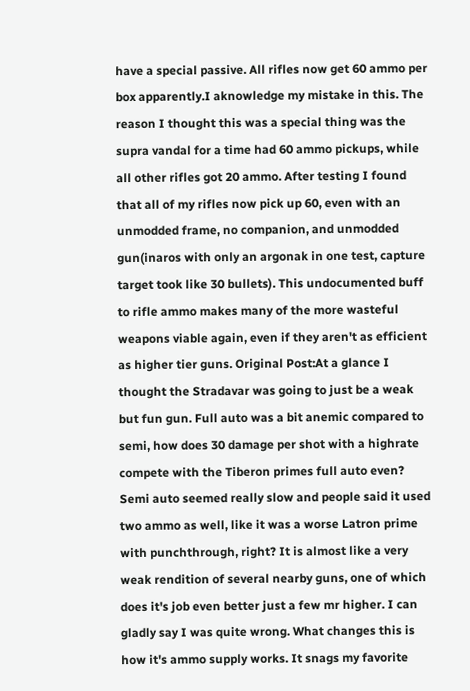have a special passive. All rifles now get 60 ammo per box apparently.I aknowledge my mistake in this. The reason I thought this was a special thing was the supra vandal for a time had 60 ammo pickups, while all other rifles got 20 ammo. After testing I found that all of my rifles now pick up 60, even with an unmodded frame, no companion, and unmodded gun(inaros with only an argonak in one test, capture target took like 30 bullets). This undocumented buff to rifle ammo makes many of the more wasteful weapons viable again, even if they aren't as efficient as higher tier guns. Original Post:At a glance I thought the Stradavar was going to just be a weak but fun gun. Full auto was a bit anemic compared to semi, how does 30 damage per shot with a highrate compete with the Tiberon primes full auto even? Semi auto seemed really slow and people said it used two ammo as well, like it was a worse Latron prime with punchthrough, right? It is almost like a very weak rendition of several nearby guns, one of which does it's job even better just a few mr higher. I can gladly say I was quite wrong. What changes this is how it's ammo supply works. It snags my favorite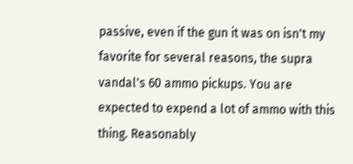passive, even if the gun it was on isn't my favorite for several reasons, the supra vandal's 60 ammo pickups. You are expected to expend a lot of ammo with this thing. Reasonably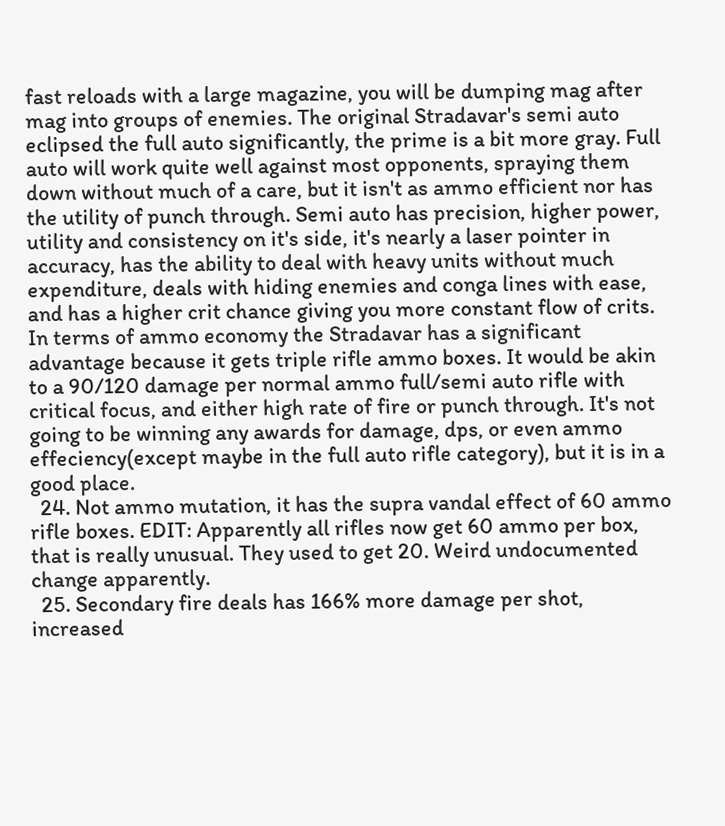fast reloads with a large magazine, you will be dumping mag after mag into groups of enemies. The original Stradavar's semi auto eclipsed the full auto significantly, the prime is a bit more gray. Full auto will work quite well against most opponents, spraying them down without much of a care, but it isn't as ammo efficient nor has the utility of punch through. Semi auto has precision, higher power, utility and consistency on it's side, it's nearly a laser pointer in accuracy, has the ability to deal with heavy units without much expenditure, deals with hiding enemies and conga lines with ease, and has a higher crit chance giving you more constant flow of crits. In terms of ammo economy the Stradavar has a significant advantage because it gets triple rifle ammo boxes. It would be akin to a 90/120 damage per normal ammo full/semi auto rifle with critical focus, and either high rate of fire or punch through. It's not going to be winning any awards for damage, dps, or even ammo effeciency(except maybe in the full auto rifle category), but it is in a good place.
  24. Not ammo mutation, it has the supra vandal effect of 60 ammo rifle boxes. EDIT: Apparently all rifles now get 60 ammo per box, that is really unusual. They used to get 20. Weird undocumented change apparently.
  25. Secondary fire deals has 166% more damage per shot, increased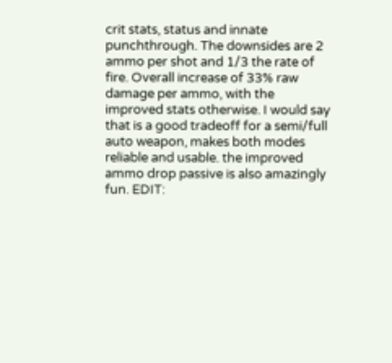crit stats, status and innate punchthrough. The downsides are 2 ammo per shot and 1/3 the rate of fire. Overall increase of 33% raw damage per ammo, with the improved stats otherwise. I would say that is a good tradeoff for a semi/full auto weapon, makes both modes reliable and usable. the improved ammo drop passive is also amazingly fun. EDIT: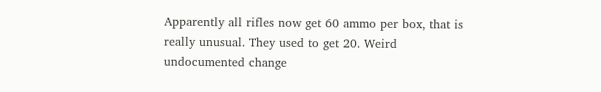Apparently all rifles now get 60 ammo per box, that is really unusual. They used to get 20. Weird undocumented change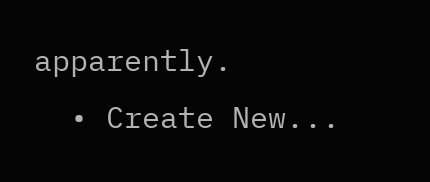apparently.
  • Create New...